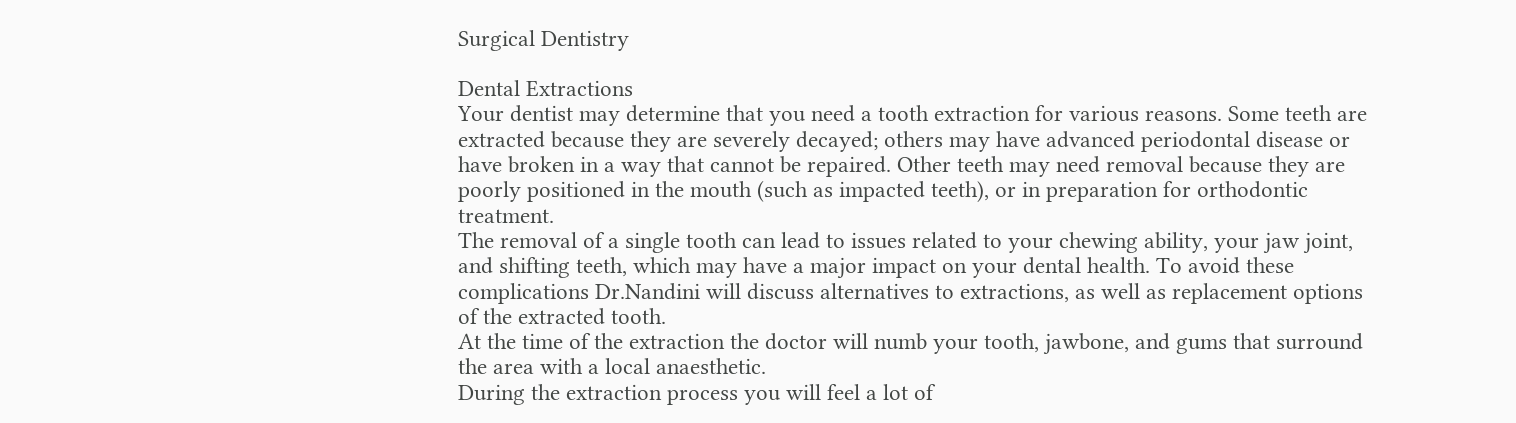Surgical Dentistry

Dental Extractions
Your dentist may determine that you need a tooth extraction for various reasons. Some teeth are extracted because they are severely decayed; others may have advanced periodontal disease or have broken in a way that cannot be repaired. Other teeth may need removal because they are poorly positioned in the mouth (such as impacted teeth), or in preparation for orthodontic treatment.
The removal of a single tooth can lead to issues related to your chewing ability, your jaw joint, and shifting teeth, which may have a major impact on your dental health. To avoid these complications Dr.Nandini will discuss alternatives to extractions, as well as replacement options of the extracted tooth.
At the time of the extraction the doctor will numb your tooth, jawbone, and gums that surround the area with a local anaesthetic.
During the extraction process you will feel a lot of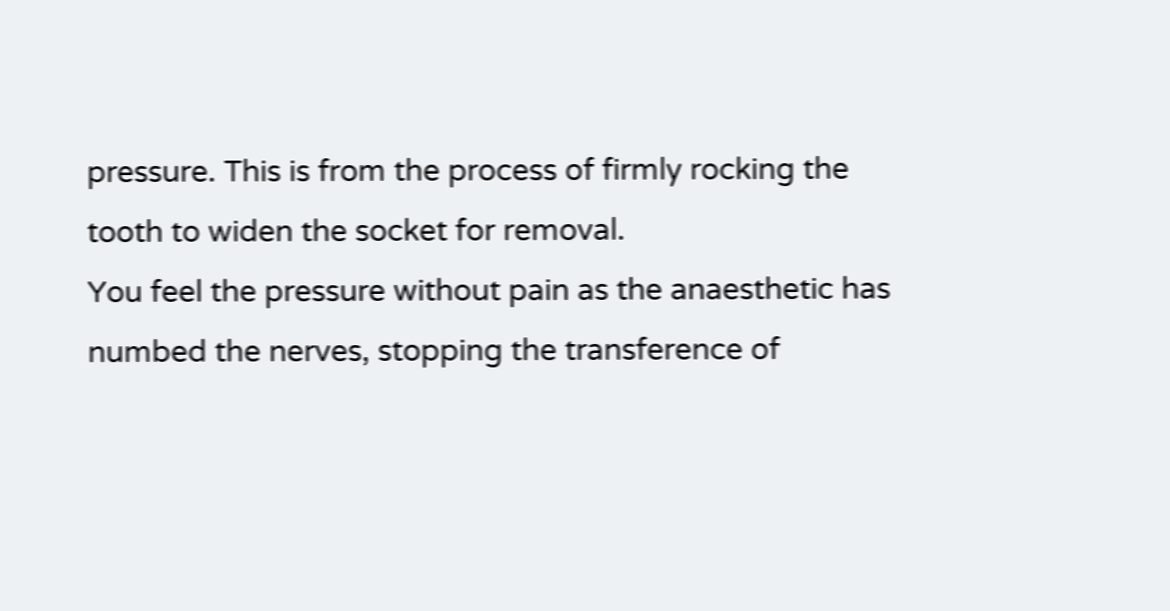pressure. This is from the process of firmly rocking the tooth to widen the socket for removal.
You feel the pressure without pain as the anaesthetic has numbed the nerves, stopping the transference of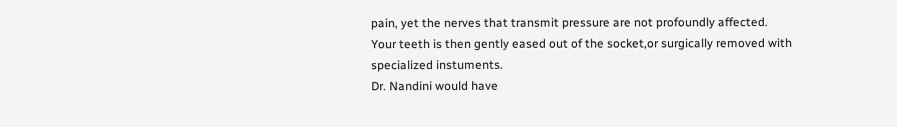pain, yet the nerves that transmit pressure are not profoundly affected.
Your teeth is then gently eased out of the socket,or surgically removed with specialized instuments.
Dr. Nandini would have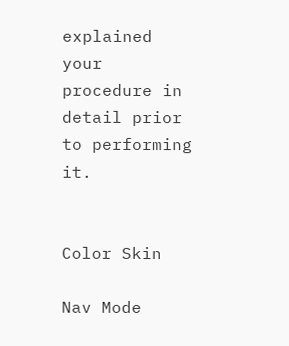explained your procedure in detail prior to performing it.


Color Skin

Nav Mode